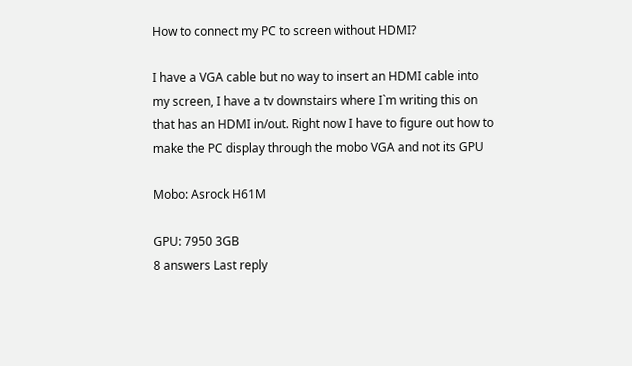How to connect my PC to screen without HDMI?

I have a VGA cable but no way to insert an HDMI cable into my screen, I have a tv downstairs where I`m writing this on that has an HDMI in/out. Right now I have to figure out how to make the PC display through the mobo VGA and not its GPU

Mobo: Asrock H61M

GPU: 7950 3GB
8 answers Last reply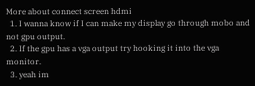More about connect screen hdmi
  1. I wanna know if I can make my display go through mobo and not gpu output.
  2. If the gpu has a vga output try hooking it into the vga monitor.
  3. yeah im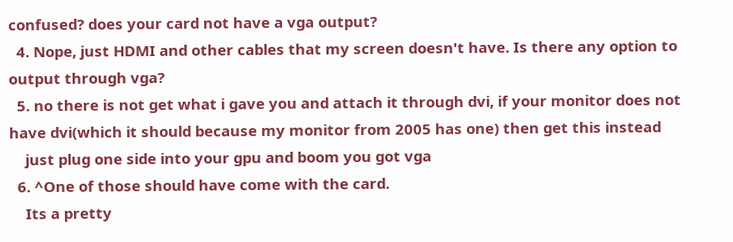confused? does your card not have a vga output?
  4. Nope, just HDMI and other cables that my screen doesn't have. Is there any option to output through vga?
  5. no there is not get what i gave you and attach it through dvi, if your monitor does not have dvi(which it should because my monitor from 2005 has one) then get this instead
    just plug one side into your gpu and boom you got vga
  6. ^One of those should have come with the card.
    Its a pretty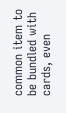common item to be bundled with cards, even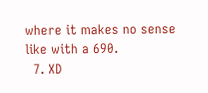where it makes no sense like with a 690.
  7. XD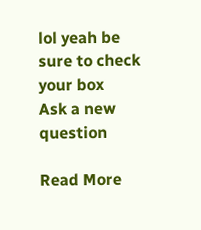lol yeah be sure to check your box
Ask a new question

Read More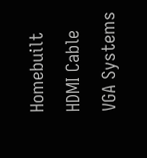Homebuilt HDMI Cable VGA Systems